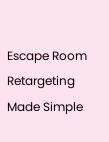Escape Room Retargeting Made Simple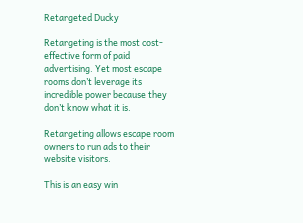Retargeted Ducky

Retargeting is the most cost-effective form of paid advertising. Yet most escape rooms don’t leverage its incredible power because they don’t know what it is.

Retargeting allows escape room owners to run ads to their website visitors.

This is an easy win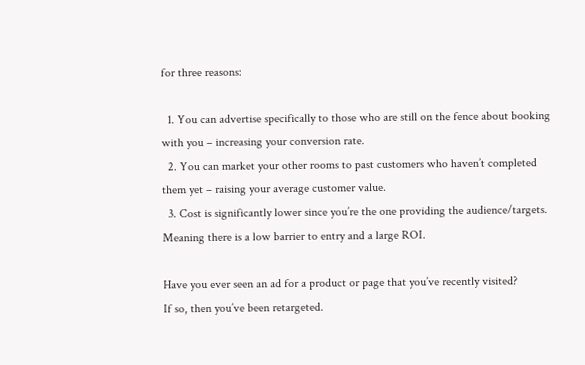for three reasons:

  1. You can advertise specifically to those who are still on the fence about booking with you – increasing your conversion rate.
  2. You can market your other rooms to past customers who haven’t completed them yet – raising your average customer value.
  3. Cost is significantly lower since you’re the one providing the audience/targets. Meaning there is a low barrier to entry and a large ROI.

Have you ever seen an ad for a product or page that you’ve recently visited?
If so, then you’ve been retargeted.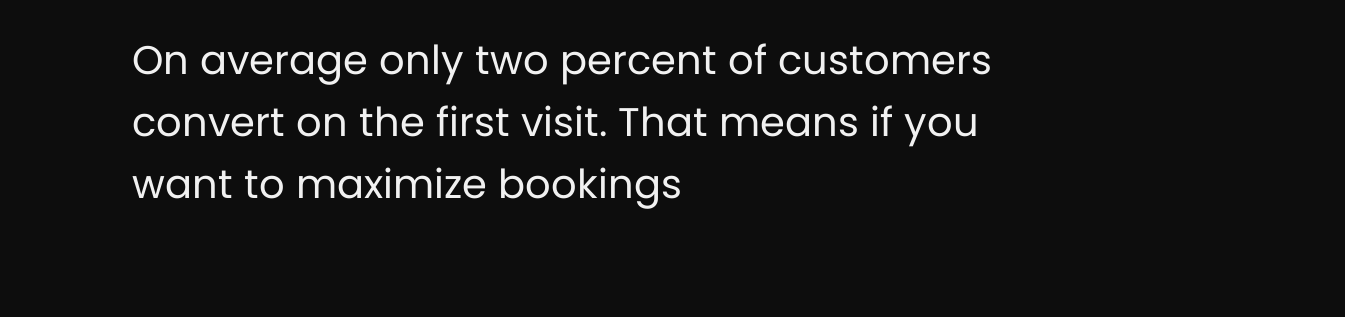On average only two percent of customers convert on the first visit. That means if you want to maximize bookings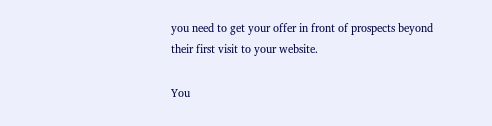you need to get your offer in front of prospects beyond their first visit to your website.

You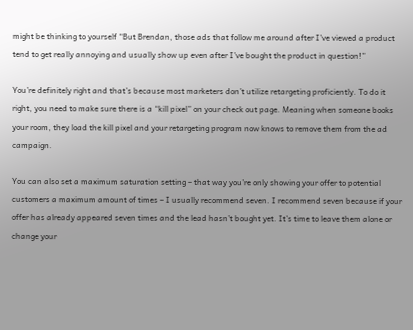might be thinking to yourself “But Brendan, those ads that follow me around after I’ve viewed a product tend to get really annoying and usually show up even after I’ve bought the product in question!”

You’re definitely right and that’s because most marketers don’t utilize retargeting proficiently. To do it right, you need to make sure there is a “kill pixel” on your check out page. Meaning when someone books your room, they load the kill pixel and your retargeting program now knows to remove them from the ad campaign.

You can also set a maximum saturation setting – that way you’re only showing your offer to potential customers a maximum amount of times – I usually recommend seven. I recommend seven because if your offer has already appeared seven times and the lead hasn’t bought yet. It’s time to leave them alone or change your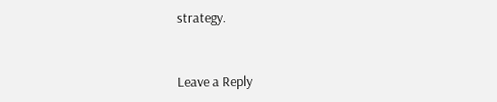strategy.


Leave a Reply